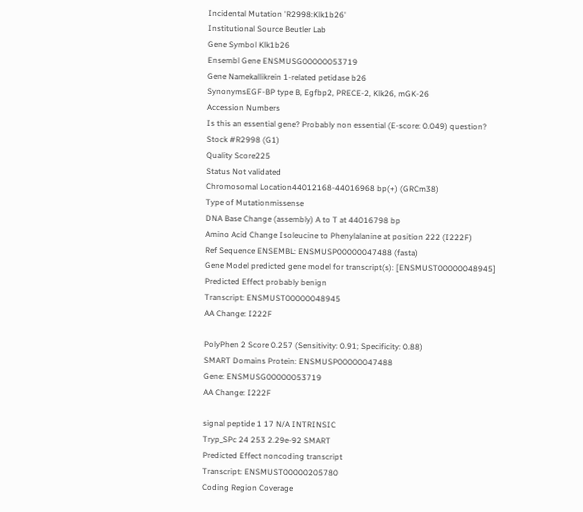Incidental Mutation 'R2998:Klk1b26'
Institutional Source Beutler Lab
Gene Symbol Klk1b26
Ensembl Gene ENSMUSG00000053719
Gene Namekallikrein 1-related petidase b26
SynonymsEGF-BP type B, Egfbp2, PRECE-2, Klk26, mGK-26
Accession Numbers
Is this an essential gene? Probably non essential (E-score: 0.049) question?
Stock #R2998 (G1)
Quality Score225
Status Not validated
Chromosomal Location44012168-44016968 bp(+) (GRCm38)
Type of Mutationmissense
DNA Base Change (assembly) A to T at 44016798 bp
Amino Acid Change Isoleucine to Phenylalanine at position 222 (I222F)
Ref Sequence ENSEMBL: ENSMUSP00000047488 (fasta)
Gene Model predicted gene model for transcript(s): [ENSMUST00000048945]
Predicted Effect probably benign
Transcript: ENSMUST00000048945
AA Change: I222F

PolyPhen 2 Score 0.257 (Sensitivity: 0.91; Specificity: 0.88)
SMART Domains Protein: ENSMUSP00000047488
Gene: ENSMUSG00000053719
AA Change: I222F

signal peptide 1 17 N/A INTRINSIC
Tryp_SPc 24 253 2.29e-92 SMART
Predicted Effect noncoding transcript
Transcript: ENSMUST00000205780
Coding Region Coverage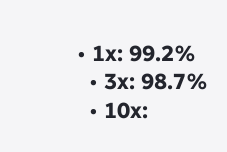• 1x: 99.2%
  • 3x: 98.7%
  • 10x: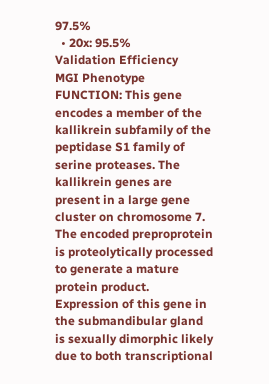97.5%
  • 20x: 95.5%
Validation Efficiency
MGI Phenotype FUNCTION: This gene encodes a member of the kallikrein subfamily of the peptidase S1 family of serine proteases. The kallikrein genes are present in a large gene cluster on chromosome 7. The encoded preproprotein is proteolytically processed to generate a mature protein product. Expression of this gene in the submandibular gland is sexually dimorphic likely due to both transcriptional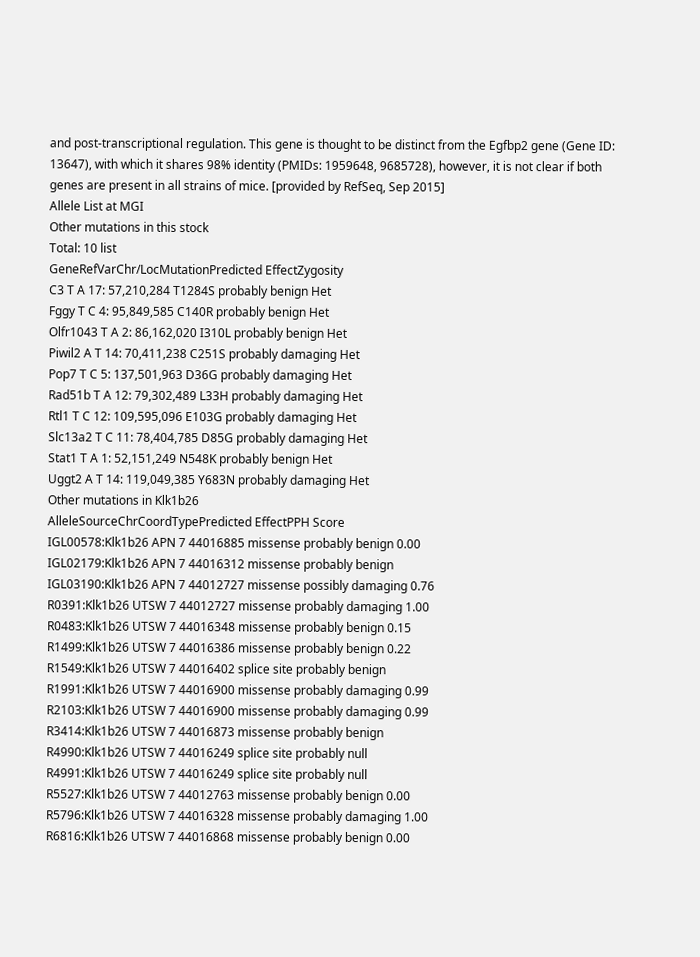and post-transcriptional regulation. This gene is thought to be distinct from the Egfbp2 gene (Gene ID: 13647), with which it shares 98% identity (PMIDs: 1959648, 9685728), however, it is not clear if both genes are present in all strains of mice. [provided by RefSeq, Sep 2015]
Allele List at MGI
Other mutations in this stock
Total: 10 list
GeneRefVarChr/LocMutationPredicted EffectZygosity
C3 T A 17: 57,210,284 T1284S probably benign Het
Fggy T C 4: 95,849,585 C140R probably benign Het
Olfr1043 T A 2: 86,162,020 I310L probably benign Het
Piwil2 A T 14: 70,411,238 C251S probably damaging Het
Pop7 T C 5: 137,501,963 D36G probably damaging Het
Rad51b T A 12: 79,302,489 L33H probably damaging Het
Rtl1 T C 12: 109,595,096 E103G probably damaging Het
Slc13a2 T C 11: 78,404,785 D85G probably damaging Het
Stat1 T A 1: 52,151,249 N548K probably benign Het
Uggt2 A T 14: 119,049,385 Y683N probably damaging Het
Other mutations in Klk1b26
AlleleSourceChrCoordTypePredicted EffectPPH Score
IGL00578:Klk1b26 APN 7 44016885 missense probably benign 0.00
IGL02179:Klk1b26 APN 7 44016312 missense probably benign
IGL03190:Klk1b26 APN 7 44012727 missense possibly damaging 0.76
R0391:Klk1b26 UTSW 7 44012727 missense probably damaging 1.00
R0483:Klk1b26 UTSW 7 44016348 missense probably benign 0.15
R1499:Klk1b26 UTSW 7 44016386 missense probably benign 0.22
R1549:Klk1b26 UTSW 7 44016402 splice site probably benign
R1991:Klk1b26 UTSW 7 44016900 missense probably damaging 0.99
R2103:Klk1b26 UTSW 7 44016900 missense probably damaging 0.99
R3414:Klk1b26 UTSW 7 44016873 missense probably benign
R4990:Klk1b26 UTSW 7 44016249 splice site probably null
R4991:Klk1b26 UTSW 7 44016249 splice site probably null
R5527:Klk1b26 UTSW 7 44012763 missense probably benign 0.00
R5796:Klk1b26 UTSW 7 44016328 missense probably damaging 1.00
R6816:Klk1b26 UTSW 7 44016868 missense probably benign 0.00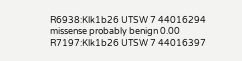R6938:Klk1b26 UTSW 7 44016294 missense probably benign 0.00
R7197:Klk1b26 UTSW 7 44016397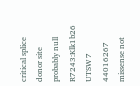critical splice donor site probably null
R7243:Klk1b26 UTSW 7 44016267 missense not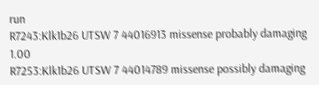run
R7243:Klk1b26 UTSW 7 44016913 missense probably damaging 1.00
R7253:Klk1b26 UTSW 7 44014789 missense possibly damaging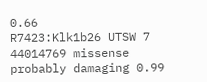0.66
R7423:Klk1b26 UTSW 7 44014769 missense probably damaging 0.99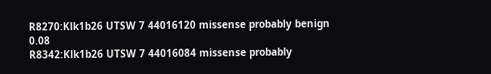R8270:Klk1b26 UTSW 7 44016120 missense probably benign 0.08
R8342:Klk1b26 UTSW 7 44016084 missense probably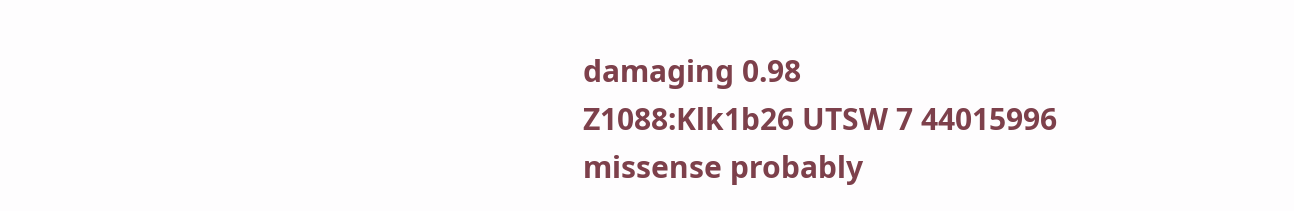damaging 0.98
Z1088:Klk1b26 UTSW 7 44015996 missense probably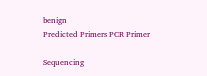benign
Predicted Primers PCR Primer

Sequencing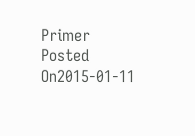Primer
Posted On2015-01-11